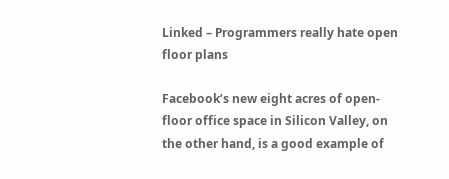Linked – Programmers really hate open floor plans

Facebook’s new eight acres of open-floor office space in Silicon Valley, on the other hand, is a good example of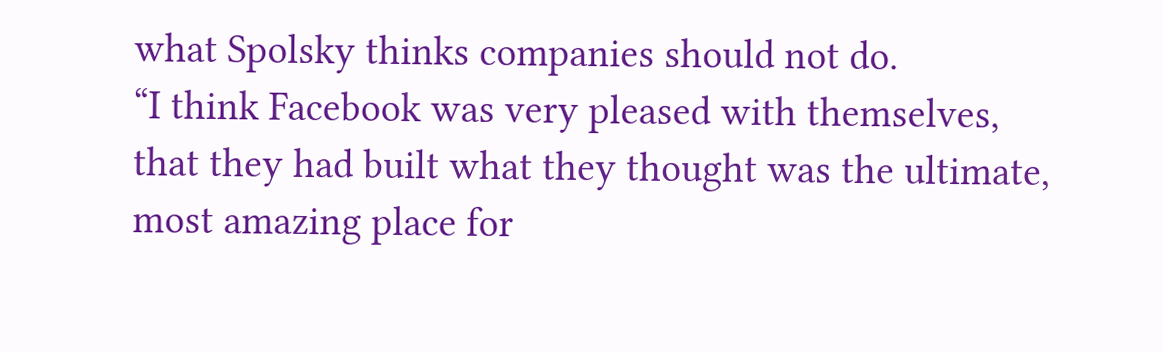what Spolsky thinks companies should not do.
“I think Facebook was very pleased with themselves, that they had built what they thought was the ultimate, most amazing place for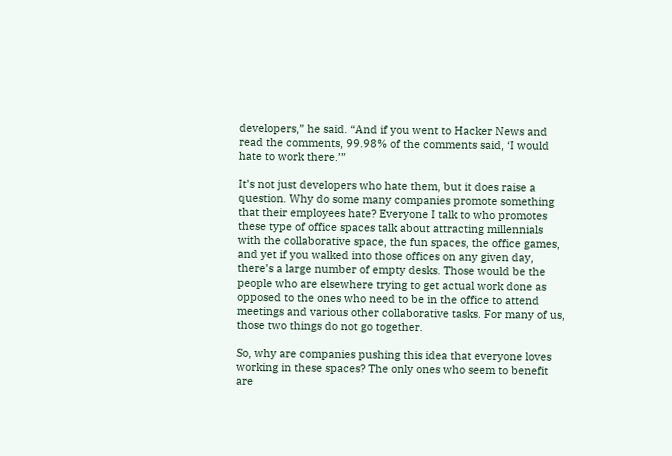developers,” he said. “And if you went to Hacker News and read the comments, 99.98% of the comments said, ‘I would hate to work there.’”

It’s not just developers who hate them, but it does raise a question. Why do some many companies promote something that their employees hate? Everyone I talk to who promotes these type of office spaces talk about attracting millennials with the collaborative space, the fun spaces, the office games, and yet if you walked into those offices on any given day, there’s a large number of empty desks. Those would be the people who are elsewhere trying to get actual work done as opposed to the ones who need to be in the office to attend meetings and various other collaborative tasks. For many of us, those two things do not go together.

So, why are companies pushing this idea that everyone loves working in these spaces? The only ones who seem to benefit are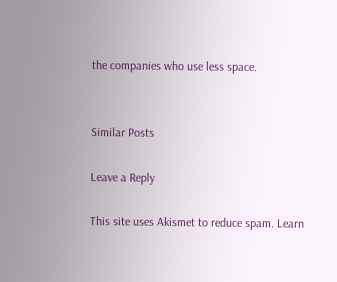the companies who use less space.


Similar Posts

Leave a Reply

This site uses Akismet to reduce spam. Learn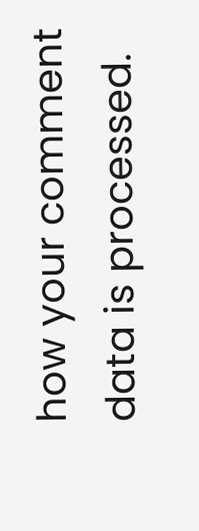how your comment data is processed.